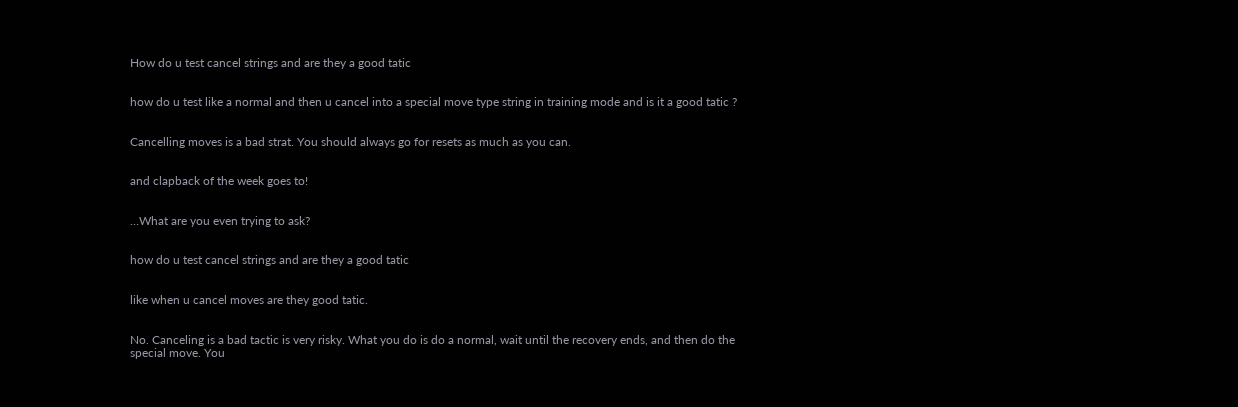How do u test cancel strings and are they a good tatic


how do u test like a normal and then u cancel into a special move type string in training mode and is it a good tatic ?


Cancelling moves is a bad strat. You should always go for resets as much as you can.


and clapback of the week goes to!


…What are you even trying to ask?


how do u test cancel strings and are they a good tatic


like when u cancel moves are they good tatic.


No. Canceling is a bad tactic is very risky. What you do is do a normal, wait until the recovery ends, and then do the special move. You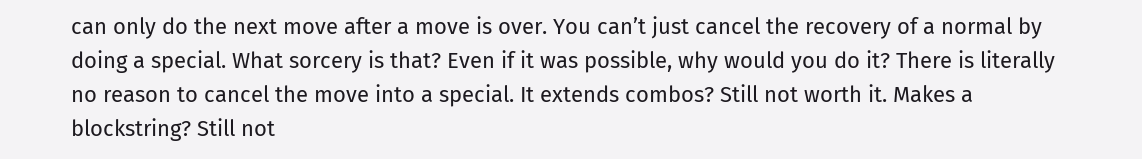can only do the next move after a move is over. You can’t just cancel the recovery of a normal by doing a special. What sorcery is that? Even if it was possible, why would you do it? There is literally no reason to cancel the move into a special. It extends combos? Still not worth it. Makes a blockstring? Still not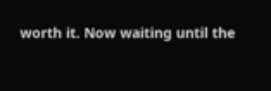worth it. Now waiting until the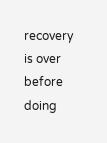recovery is over before doing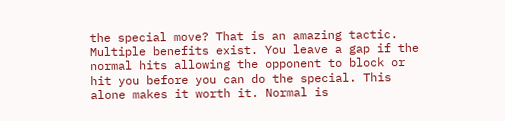the special move? That is an amazing tactic. Multiple benefits exist. You leave a gap if the normal hits allowing the opponent to block or hit you before you can do the special. This alone makes it worth it. Normal is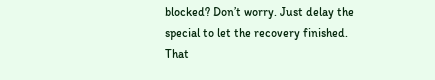blocked? Don’t worry. Just delay the special to let the recovery finished. That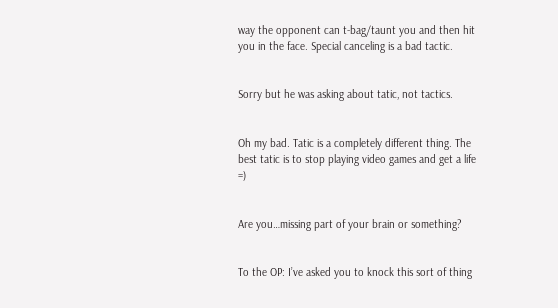way the opponent can t-bag/taunt you and then hit you in the face. Special canceling is a bad tactic.


Sorry but he was asking about tatic, not tactics.


Oh my bad. Tatic is a completely different thing. The best tatic is to stop playing video games and get a life =)


Are you…missing part of your brain or something?


To the OP: I’ve asked you to knock this sort of thing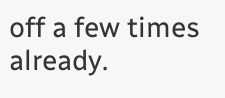off a few times already.